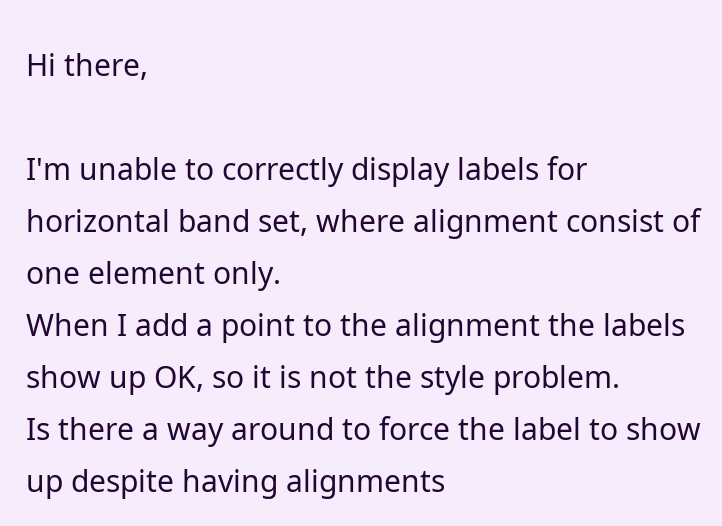Hi there,

I'm unable to correctly display labels for horizontal band set, where alignment consist of one element only.
When I add a point to the alignment the labels show up OK, so it is not the style problem.
Is there a way around to force the label to show up despite having alignments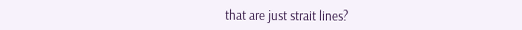that are just strait lines?